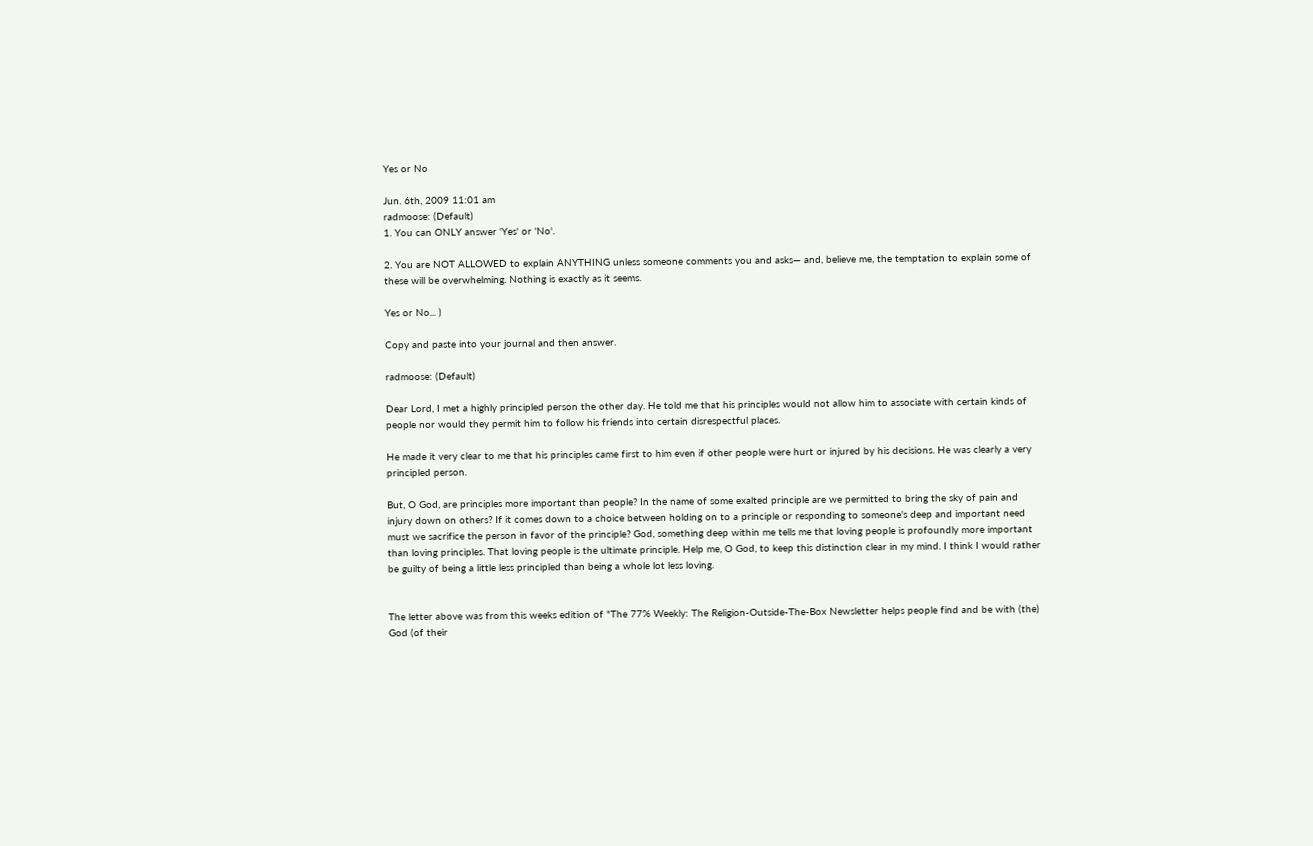Yes or No

Jun. 6th, 2009 11:01 am
radmoose: (Default)
1. You can ONLY answer 'Yes' or 'No'.

2. You are NOT ALLOWED to explain ANYTHING unless someone comments you and asks— and, believe me, the temptation to explain some of these will be overwhelming. Nothing is exactly as it seems.

Yes or No... )

Copy and paste into your journal and then answer.

radmoose: (Default)

Dear Lord, I met a highly principled person the other day. He told me that his principles would not allow him to associate with certain kinds of people nor would they permit him to follow his friends into certain disrespectful places.

He made it very clear to me that his principles came first to him even if other people were hurt or injured by his decisions. He was clearly a very principled person.

But, O God, are principles more important than people? In the name of some exalted principle are we permitted to bring the sky of pain and injury down on others? If it comes down to a choice between holding on to a principle or responding to someone's deep and important need must we sacrifice the person in favor of the principle? God, something deep within me tells me that loving people is profoundly more important than loving principles. That loving people is the ultimate principle. Help me, O God, to keep this distinction clear in my mind. I think I would rather be guilty of being a little less principled than being a whole lot less loving.


The letter above was from this weeks edition of "The 77% Weekly: The Religion-Outside-The-Box Newsletter helps people find and be with (the) God (of their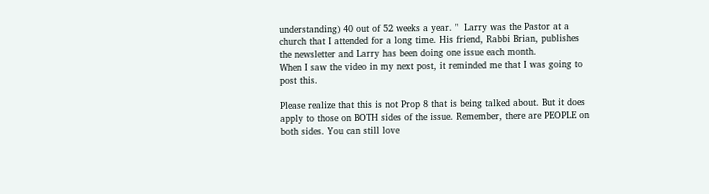understanding) 40 out of 52 weeks a year. "  Larry was the Pastor at a church that I attended for a long time. His friend, Rabbi Brian, publishes the newsletter and Larry has been doing one issue each month.
When I saw the video in my next post, it reminded me that I was going to post this.

Please realize that this is not Prop 8 that is being talked about. But it does apply to those on BOTH sides of the issue. Remember, there are PEOPLE on both sides. You can still love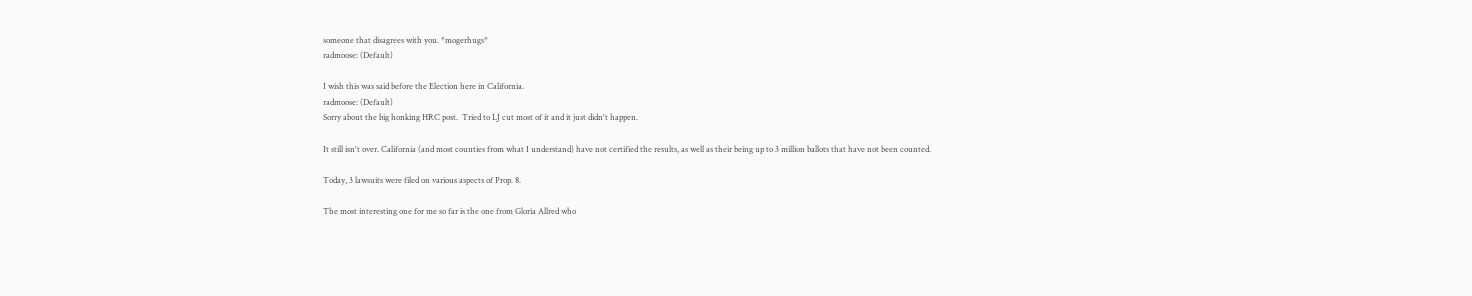someone that disagrees with you. *mogerhugs*
radmoose: (Default)

I wish this was said before the Election here in California.
radmoose: (Default)
Sorry about the big honking HRC post.  Tried to LJ cut most of it and it just didn't happen.

It still isn't over. California (and most counties from what I understand) have not certified the results, as well as their being up to 3 million ballots that have not been counted.

Today, 3 lawsuits were filed on various aspects of Prop. 8.

The most interesting one for me so far is the one from Gloria Allred who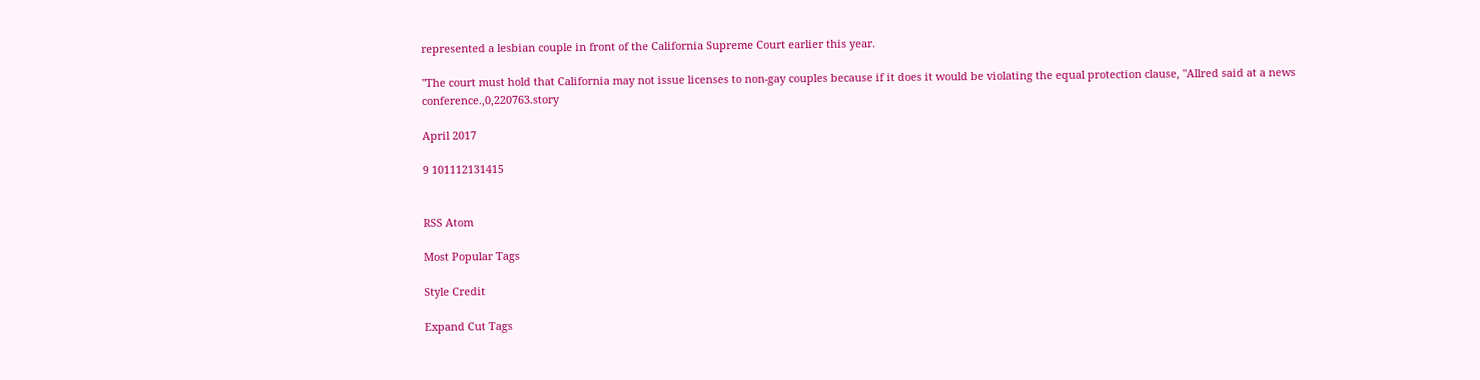represented a lesbian couple in front of the California Supreme Court earlier this year.

"The court must hold that California may not issue licenses to non-gay couples because if it does it would be violating the equal protection clause, "Allred said at a news conference.,0,220763.story

April 2017

9 101112131415


RSS Atom

Most Popular Tags

Style Credit

Expand Cut Tags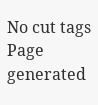No cut tags
Page generated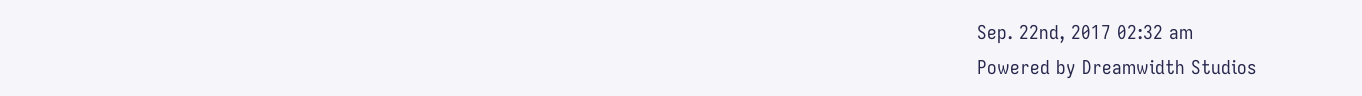Sep. 22nd, 2017 02:32 am
Powered by Dreamwidth Studios